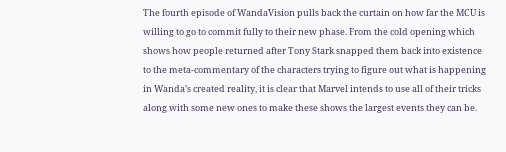The fourth episode of WandaVision pulls back the curtain on how far the MCU is willing to go to commit fully to their new phase. From the cold opening which shows how people returned after Tony Stark snapped them back into existence to the meta-commentary of the characters trying to figure out what is happening in Wanda’s created reality, it is clear that Marvel intends to use all of their tricks along with some new ones to make these shows the largest events they can be.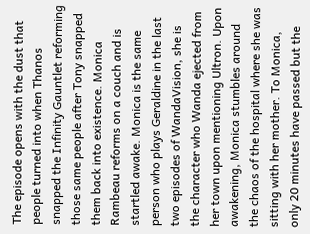The episode opens with the dust that people turned into when Thanos snapped the Infinity Gauntlet reforming those same people after Tony snapped them back into existence. Monica Rambeau reforms on a couch and is startled awake. Monica is the same person who plays Geraldine in the last two episodes of WandaVision, she is the character who Wanda ejected from her town upon mentioning Ultron. Upon awakening, Monica stumbles around the chaos of the hospital where she was sitting with her mother. To Monica, only 20 minutes have passed but the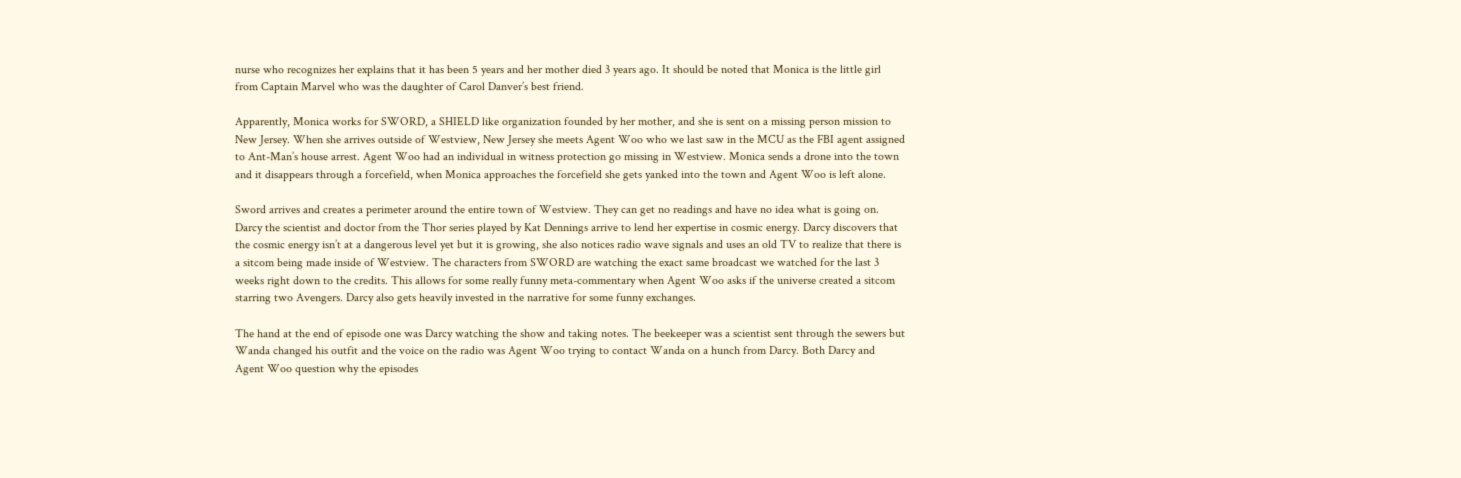nurse who recognizes her explains that it has been 5 years and her mother died 3 years ago. It should be noted that Monica is the little girl from Captain Marvel who was the daughter of Carol Danver’s best friend.

Apparently, Monica works for SWORD, a SHIELD like organization founded by her mother, and she is sent on a missing person mission to New Jersey. When she arrives outside of Westview, New Jersey she meets Agent Woo who we last saw in the MCU as the FBI agent assigned to Ant-Man’s house arrest. Agent Woo had an individual in witness protection go missing in Westview. Monica sends a drone into the town and it disappears through a forcefield, when Monica approaches the forcefield she gets yanked into the town and Agent Woo is left alone.

Sword arrives and creates a perimeter around the entire town of Westview. They can get no readings and have no idea what is going on. Darcy the scientist and doctor from the Thor series played by Kat Dennings arrive to lend her expertise in cosmic energy. Darcy discovers that the cosmic energy isn’t at a dangerous level yet but it is growing, she also notices radio wave signals and uses an old TV to realize that there is a sitcom being made inside of Westview. The characters from SWORD are watching the exact same broadcast we watched for the last 3 weeks right down to the credits. This allows for some really funny meta-commentary when Agent Woo asks if the universe created a sitcom starring two Avengers. Darcy also gets heavily invested in the narrative for some funny exchanges.

The hand at the end of episode one was Darcy watching the show and taking notes. The beekeeper was a scientist sent through the sewers but Wanda changed his outfit and the voice on the radio was Agent Woo trying to contact Wanda on a hunch from Darcy. Both Darcy and Agent Woo question why the episodes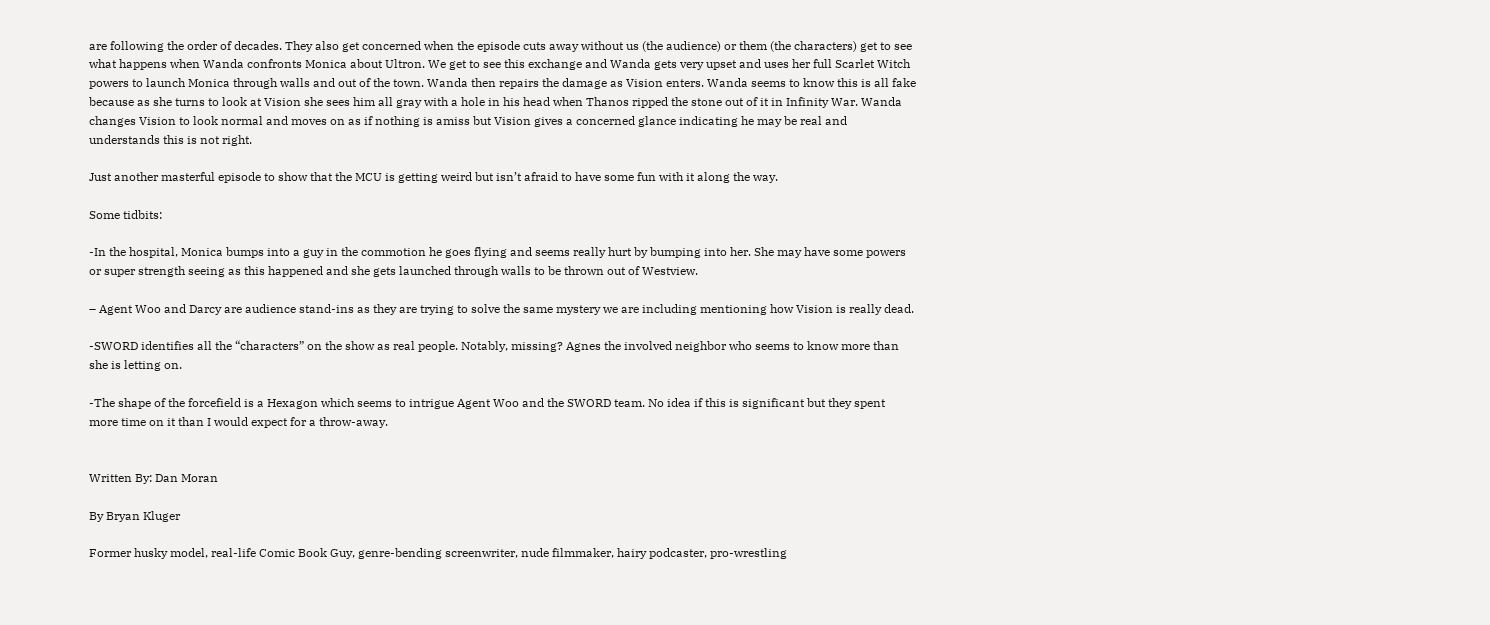are following the order of decades. They also get concerned when the episode cuts away without us (the audience) or them (the characters) get to see what happens when Wanda confronts Monica about Ultron. We get to see this exchange and Wanda gets very upset and uses her full Scarlet Witch powers to launch Monica through walls and out of the town. Wanda then repairs the damage as Vision enters. Wanda seems to know this is all fake because as she turns to look at Vision she sees him all gray with a hole in his head when Thanos ripped the stone out of it in Infinity War. Wanda changes Vision to look normal and moves on as if nothing is amiss but Vision gives a concerned glance indicating he may be real and understands this is not right.

Just another masterful episode to show that the MCU is getting weird but isn’t afraid to have some fun with it along the way.

Some tidbits:

-In the hospital, Monica bumps into a guy in the commotion he goes flying and seems really hurt by bumping into her. She may have some powers or super strength seeing as this happened and she gets launched through walls to be thrown out of Westview.

– Agent Woo and Darcy are audience stand-ins as they are trying to solve the same mystery we are including mentioning how Vision is really dead.

-SWORD identifies all the “characters” on the show as real people. Notably, missing? Agnes the involved neighbor who seems to know more than she is letting on.

-The shape of the forcefield is a Hexagon which seems to intrigue Agent Woo and the SWORD team. No idea if this is significant but they spent more time on it than I would expect for a throw-away.


Written By: Dan Moran

By Bryan Kluger

Former husky model, real-life Comic Book Guy, genre-bending screenwriter, nude filmmaker, hairy podcaster, pro-wrestling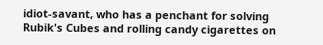idiot-savant, who has a penchant for solving Rubik's Cubes and rolling candy cigarettes on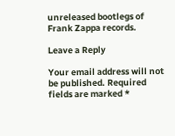unreleased bootlegs of Frank Zappa records.

Leave a Reply

Your email address will not be published. Required fields are marked *